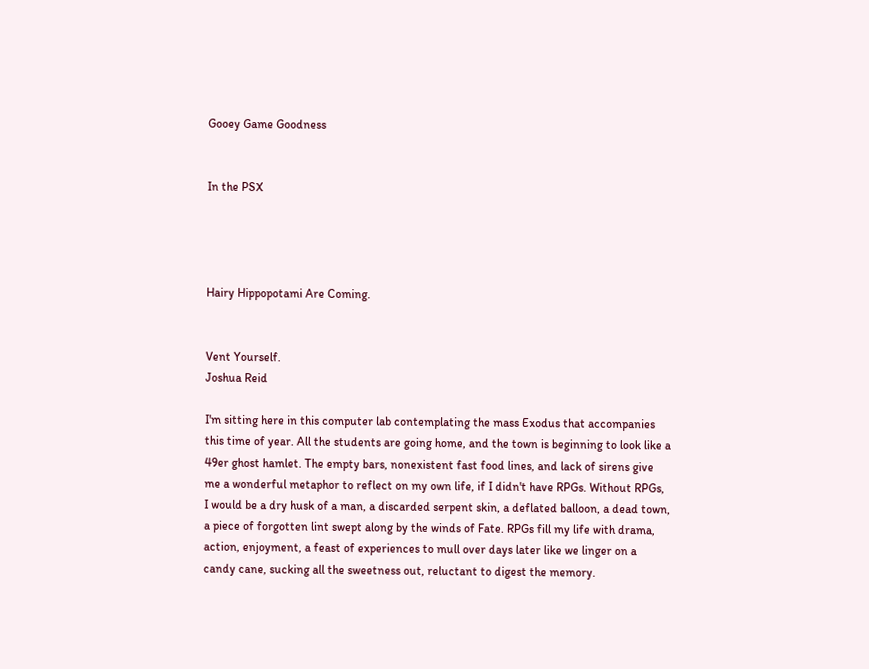Gooey Game Goodness


In the PSX




Hairy Hippopotami Are Coming.


Vent Yourself.
Joshua Reid

I'm sitting here in this computer lab contemplating the mass Exodus that accompanies this time of year. All the students are going home, and the town is beginning to look like a 49er ghost hamlet. The empty bars, nonexistent fast food lines, and lack of sirens give me a wonderful metaphor to reflect on my own life, if I didn't have RPGs. Without RPGs, I would be a dry husk of a man, a discarded serpent skin, a deflated balloon, a dead town, a piece of forgotten lint swept along by the winds of Fate. RPGs fill my life with drama, action, enjoyment, a feast of experiences to mull over days later like we linger on a candy cane, sucking all the sweetness out, reluctant to digest the memory.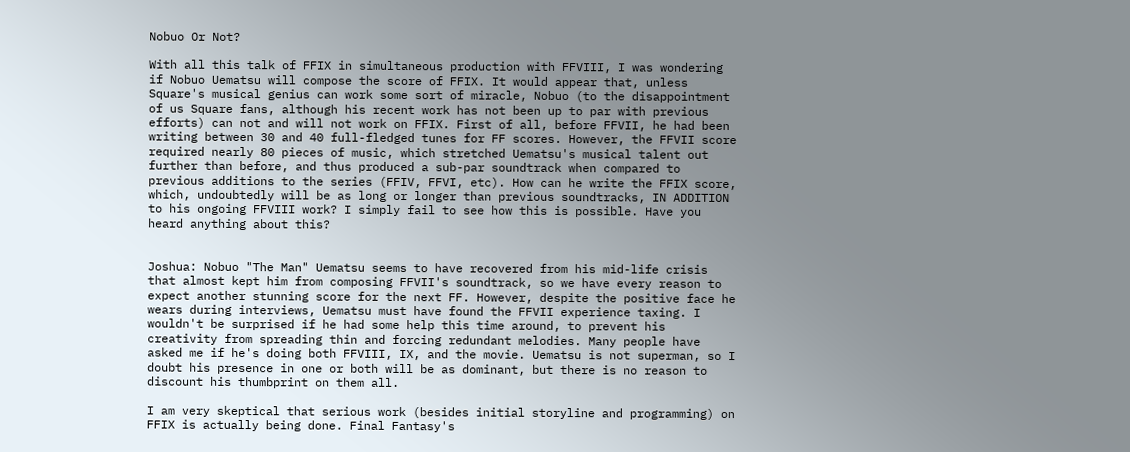Nobuo Or Not?

With all this talk of FFIX in simultaneous production with FFVIII, I was wondering if Nobuo Uematsu will compose the score of FFIX. It would appear that, unless Square's musical genius can work some sort of miracle, Nobuo (to the disappointment of us Square fans, although his recent work has not been up to par with previous efforts) can not and will not work on FFIX. First of all, before FFVII, he had been writing between 30 and 40 full-fledged tunes for FF scores. However, the FFVII score required nearly 80 pieces of music, which stretched Uematsu's musical talent out further than before, and thus produced a sub-par soundtrack when compared to previous additions to the series (FFIV, FFVI, etc). How can he write the FFIX score, which, undoubtedly will be as long or longer than previous soundtracks, IN ADDITION to his ongoing FFVIII work? I simply fail to see how this is possible. Have you heard anything about this?


Joshua: Nobuo "The Man" Uematsu seems to have recovered from his mid-life crisis that almost kept him from composing FFVII's soundtrack, so we have every reason to expect another stunning score for the next FF. However, despite the positive face he wears during interviews, Uematsu must have found the FFVII experience taxing. I wouldn't be surprised if he had some help this time around, to prevent his creativity from spreading thin and forcing redundant melodies. Many people have asked me if he's doing both FFVIII, IX, and the movie. Uematsu is not superman, so I doubt his presence in one or both will be as dominant, but there is no reason to discount his thumbprint on them all.

I am very skeptical that serious work (besides initial storyline and programming) on FFIX is actually being done. Final Fantasy's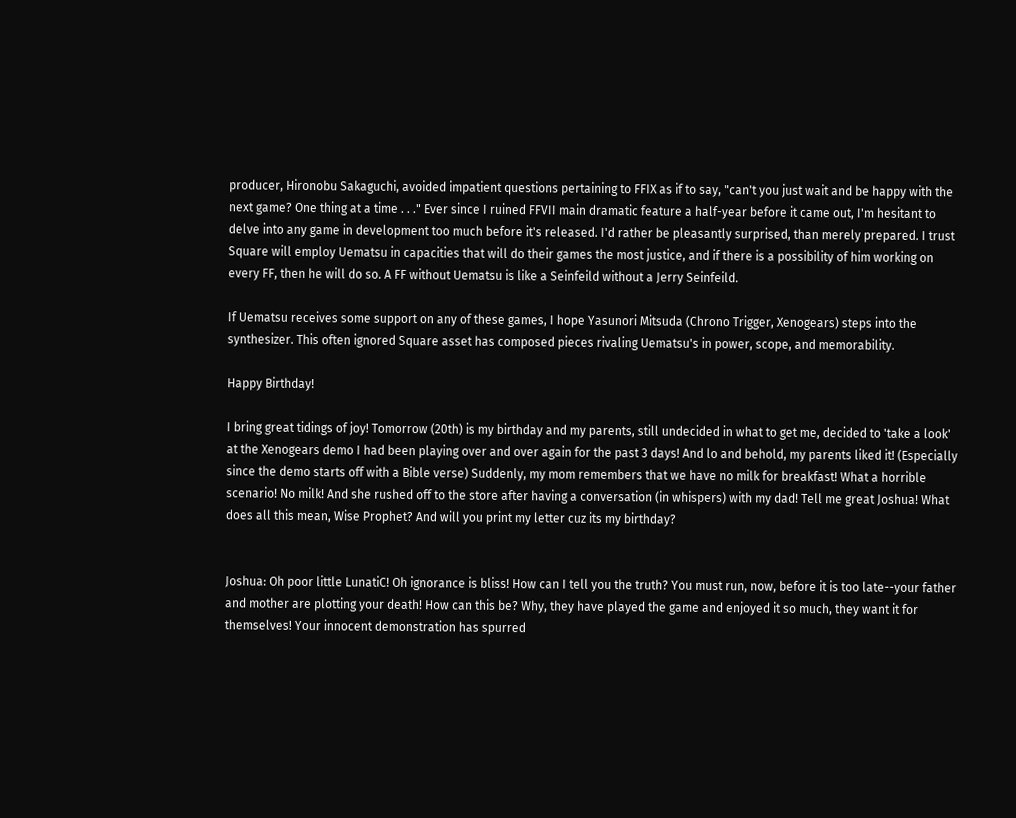producer, Hironobu Sakaguchi, avoided impatient questions pertaining to FFIX as if to say, "can't you just wait and be happy with the next game? One thing at a time . . ." Ever since I ruined FFVII main dramatic feature a half-year before it came out, I'm hesitant to delve into any game in development too much before it's released. I'd rather be pleasantly surprised, than merely prepared. I trust Square will employ Uematsu in capacities that will do their games the most justice, and if there is a possibility of him working on every FF, then he will do so. A FF without Uematsu is like a Seinfeild without a Jerry Seinfeild.

If Uematsu receives some support on any of these games, I hope Yasunori Mitsuda (Chrono Trigger, Xenogears) steps into the synthesizer. This often ignored Square asset has composed pieces rivaling Uematsu's in power, scope, and memorability.

Happy Birthday!

I bring great tidings of joy! Tomorrow (20th) is my birthday and my parents, still undecided in what to get me, decided to 'take a look' at the Xenogears demo I had been playing over and over again for the past 3 days! And lo and behold, my parents liked it! (Especially since the demo starts off with a Bible verse) Suddenly, my mom remembers that we have no milk for breakfast! What a horrible scenario! No milk! And she rushed off to the store after having a conversation (in whispers) with my dad! Tell me great Joshua! What does all this mean, Wise Prophet? And will you print my letter cuz its my birthday?


Joshua: Oh poor little LunatiC! Oh ignorance is bliss! How can I tell you the truth? You must run, now, before it is too late--your father and mother are plotting your death! How can this be? Why, they have played the game and enjoyed it so much, they want it for themselves! Your innocent demonstration has spurred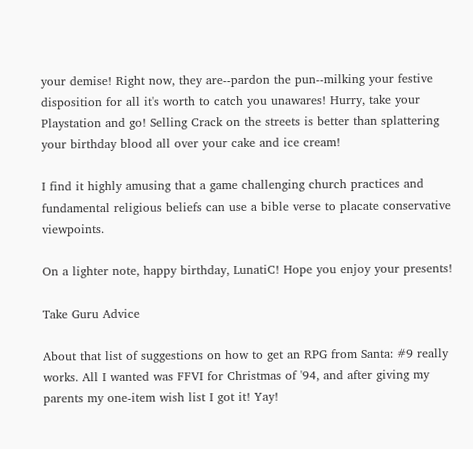your demise! Right now, they are--pardon the pun--milking your festive disposition for all it's worth to catch you unawares! Hurry, take your Playstation and go! Selling Crack on the streets is better than splattering your birthday blood all over your cake and ice cream!

I find it highly amusing that a game challenging church practices and fundamental religious beliefs can use a bible verse to placate conservative viewpoints.

On a lighter note, happy birthday, LunatiC! Hope you enjoy your presents!

Take Guru Advice

About that list of suggestions on how to get an RPG from Santa: #9 really works. All I wanted was FFVI for Christmas of '94, and after giving my parents my one-item wish list I got it! Yay!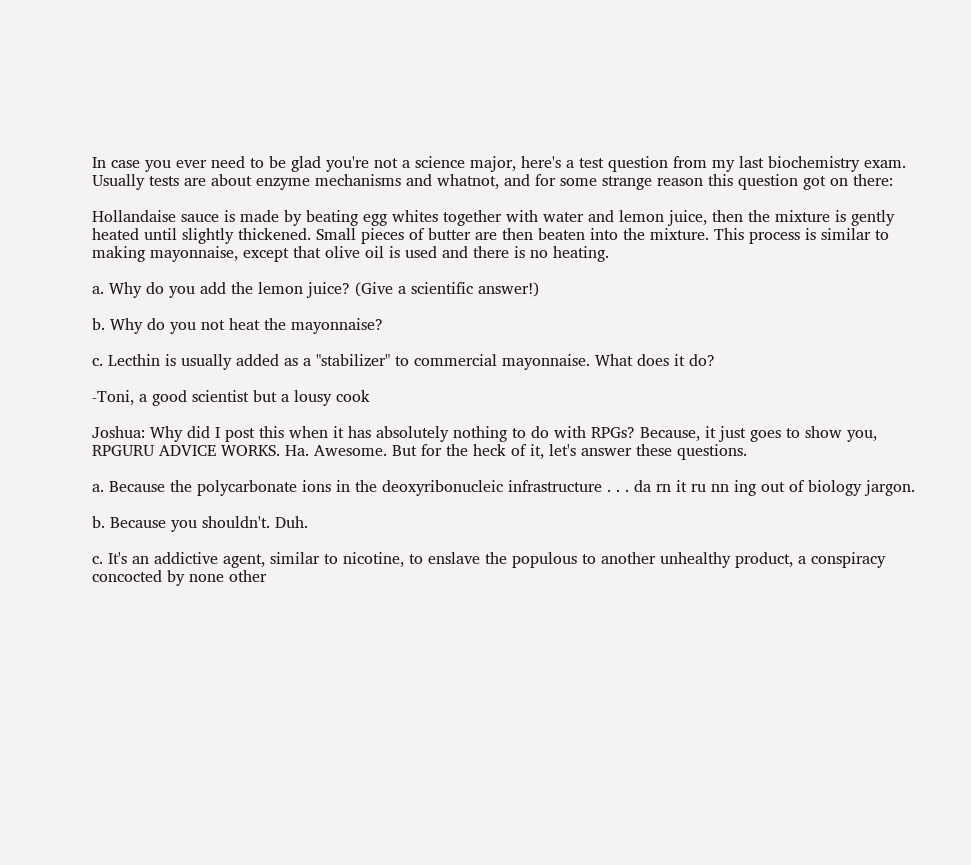In case you ever need to be glad you're not a science major, here's a test question from my last biochemistry exam. Usually tests are about enzyme mechanisms and whatnot, and for some strange reason this question got on there:

Hollandaise sauce is made by beating egg whites together with water and lemon juice, then the mixture is gently heated until slightly thickened. Small pieces of butter are then beaten into the mixture. This process is similar to making mayonnaise, except that olive oil is used and there is no heating.

a. Why do you add the lemon juice? (Give a scientific answer!)

b. Why do you not heat the mayonnaise?

c. Lecthin is usually added as a "stabilizer" to commercial mayonnaise. What does it do?

-Toni, a good scientist but a lousy cook

Joshua: Why did I post this when it has absolutely nothing to do with RPGs? Because, it just goes to show you, RPGURU ADVICE WORKS. Ha. Awesome. But for the heck of it, let's answer these questions.

a. Because the polycarbonate ions in the deoxyribonucleic infrastructure . . . da rn it ru nn ing out of biology jargon.

b. Because you shouldn't. Duh.

c. It's an addictive agent, similar to nicotine, to enslave the populous to another unhealthy product, a conspiracy concocted by none other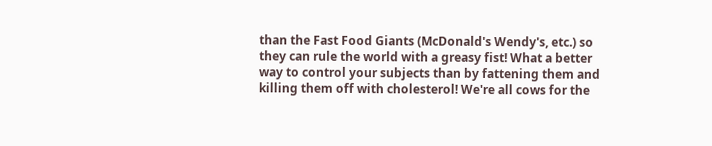than the Fast Food Giants (McDonald's Wendy's, etc.) so they can rule the world with a greasy fist! What a better way to control your subjects than by fattening them and killing them off with cholesterol! We're all cows for the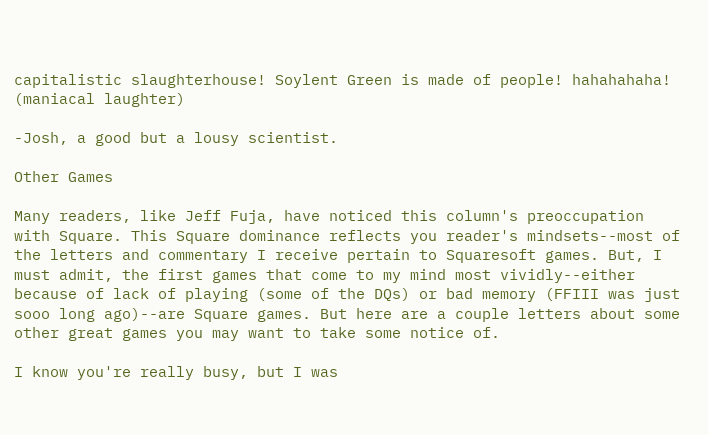capitalistic slaughterhouse! Soylent Green is made of people! hahahahaha! (maniacal laughter)

-Josh, a good but a lousy scientist.

Other Games

Many readers, like Jeff Fuja, have noticed this column's preoccupation with Square. This Square dominance reflects you reader's mindsets--most of the letters and commentary I receive pertain to Squaresoft games. But, I must admit, the first games that come to my mind most vividly--either because of lack of playing (some of the DQs) or bad memory (FFIII was just sooo long ago)--are Square games. But here are a couple letters about some other great games you may want to take some notice of.

I know you're really busy, but I was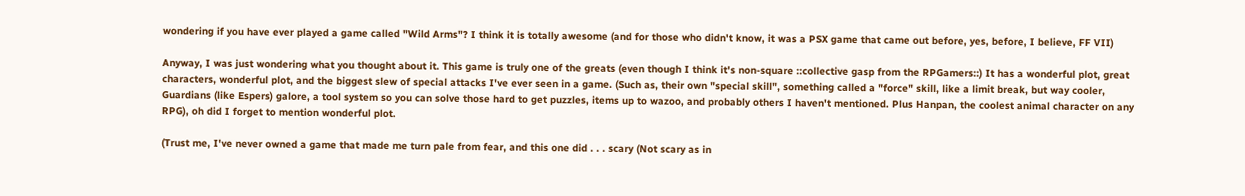wondering if you have ever played a game called "Wild Arms"? I think it is totally awesome (and for those who didn't know, it was a PSX game that came out before, yes, before, I believe, FF VII)

Anyway, I was just wondering what you thought about it. This game is truly one of the greats (even though I think it's non-square ::collective gasp from the RPGamers::) It has a wonderful plot, great characters, wonderful plot, and the biggest slew of special attacks I've ever seen in a game. (Such as, their own "special skill", something called a "force" skill, like a limit break, but way cooler, Guardians (like Espers) galore, a tool system so you can solve those hard to get puzzles, items up to wazoo, and probably others I haven't mentioned. Plus Hanpan, the coolest animal character on any RPG), oh did I forget to mention wonderful plot.

(Trust me, I've never owned a game that made me turn pale from fear, and this one did . . . scary (Not scary as in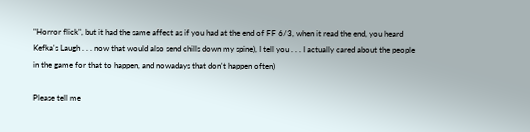"Horror flick", but it had the same affect as if you had at the end of FF 6/3, when it read the end, you heard Kefka's Laugh . . . now that would also send chills down my spine), I tell you . . . I actually cared about the people in the game for that to happen, and nowadays that don't happen often)

Please tell me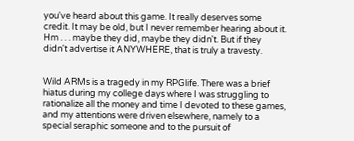you've heard about this game. It really deserves some credit. It may be old, but I never remember hearing about it. Hm . . . maybe they did, maybe they didn't. But if they didn't advertise it ANYWHERE, that is truly a travesty.


Wild ARMs is a tragedy in my RPGlife. There was a brief hiatus during my college days where I was struggling to rationalize all the money and time I devoted to these games, and my attentions were driven elsewhere, namely to a special seraphic someone and to the pursuit of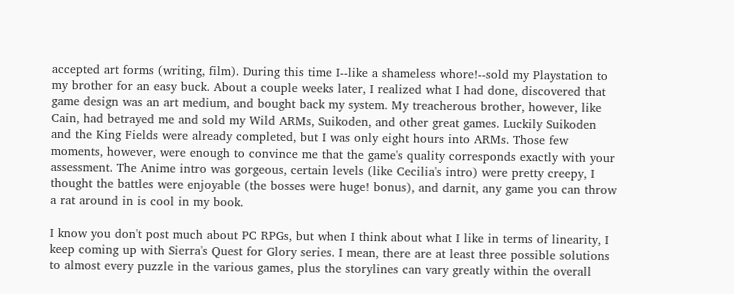accepted art forms (writing, film). During this time I--like a shameless whore!--sold my Playstation to my brother for an easy buck. About a couple weeks later, I realized what I had done, discovered that game design was an art medium, and bought back my system. My treacherous brother, however, like Cain, had betrayed me and sold my Wild ARMs, Suikoden, and other great games. Luckily Suikoden and the King Fields were already completed, but I was only eight hours into ARMs. Those few moments, however, were enough to convince me that the game's quality corresponds exactly with your assessment. The Anime intro was gorgeous, certain levels (like Cecilia's intro) were pretty creepy, I thought the battles were enjoyable (the bosses were huge! bonus), and darnit, any game you can throw a rat around in is cool in my book.

I know you don't post much about PC RPGs, but when I think about what I like in terms of linearity, I keep coming up with Sierra's Quest for Glory series. I mean, there are at least three possible solutions to almost every puzzle in the various games, plus the storylines can vary greatly within the overall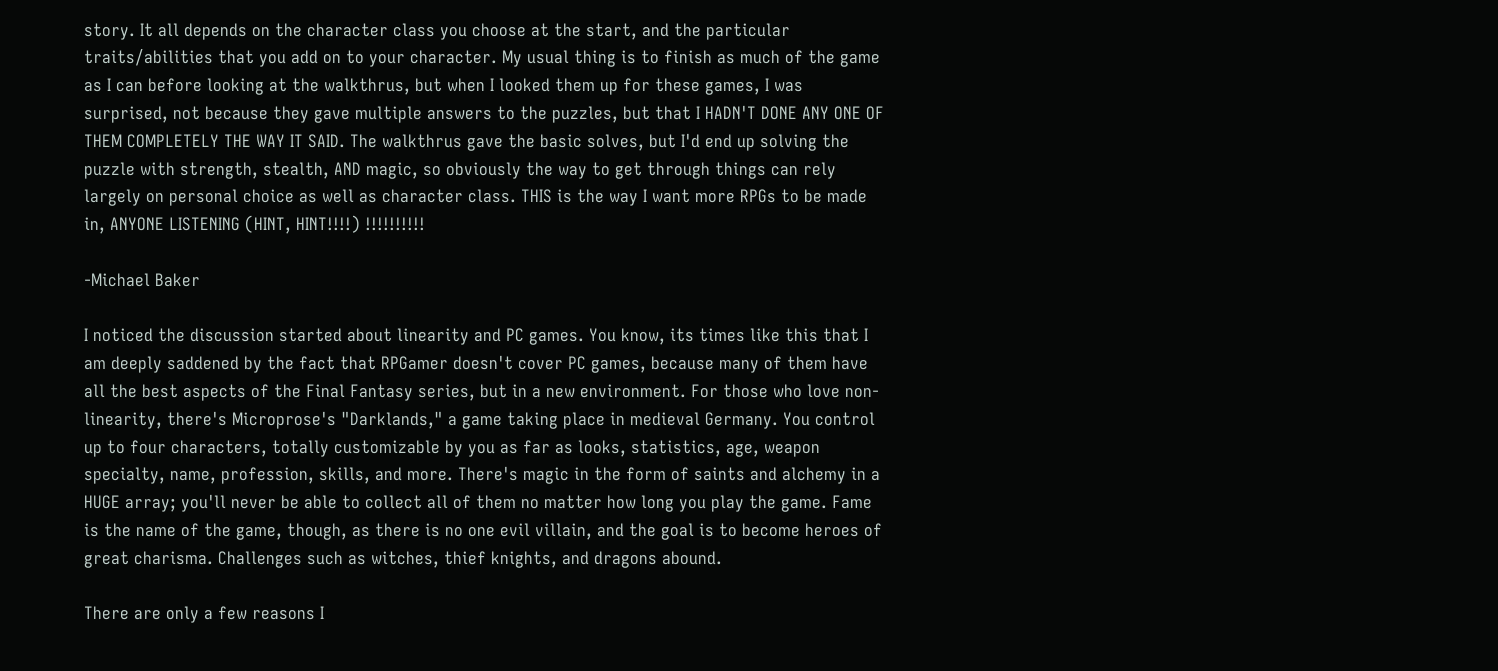story. It all depends on the character class you choose at the start, and the particular traits/abilities that you add on to your character. My usual thing is to finish as much of the game as I can before looking at the walkthrus, but when I looked them up for these games, I was surprised, not because they gave multiple answers to the puzzles, but that I HADN'T DONE ANY ONE OF THEM COMPLETELY THE WAY IT SAID. The walkthrus gave the basic solves, but I'd end up solving the puzzle with strength, stealth, AND magic, so obviously the way to get through things can rely largely on personal choice as well as character class. THIS is the way I want more RPGs to be made in, ANYONE LISTENING (HINT, HINT!!!!) !!!!!!!!!!

-Michael Baker

I noticed the discussion started about linearity and PC games. You know, its times like this that I am deeply saddened by the fact that RPGamer doesn't cover PC games, because many of them have all the best aspects of the Final Fantasy series, but in a new environment. For those who love non-linearity, there's Microprose's "Darklands," a game taking place in medieval Germany. You control up to four characters, totally customizable by you as far as looks, statistics, age, weapon specialty, name, profession, skills, and more. There's magic in the form of saints and alchemy in a HUGE array; you'll never be able to collect all of them no matter how long you play the game. Fame is the name of the game, though, as there is no one evil villain, and the goal is to become heroes of great charisma. Challenges such as witches, thief knights, and dragons abound.

There are only a few reasons I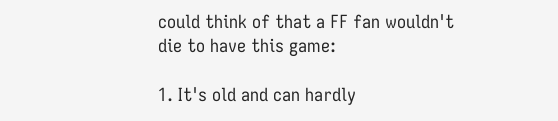could think of that a FF fan wouldn't die to have this game:

1. It's old and can hardly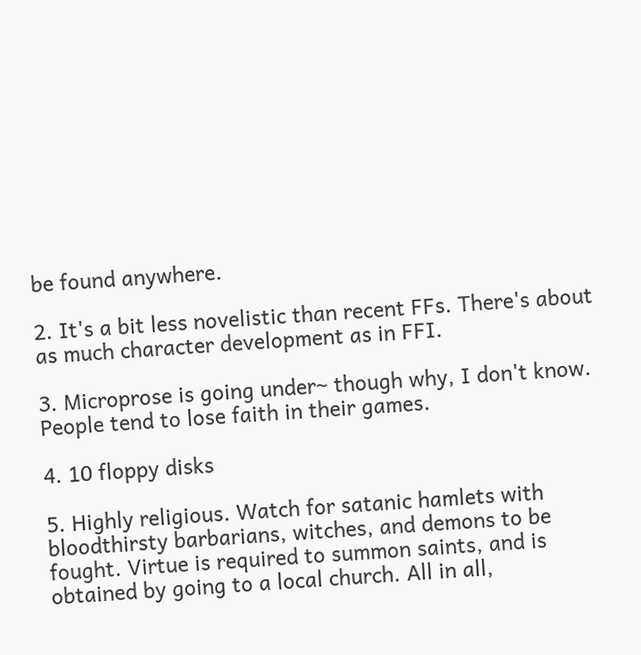be found anywhere.

2. It's a bit less novelistic than recent FFs. There's about as much character development as in FFI.

3. Microprose is going under~ though why, I don't know. People tend to lose faith in their games.

4. 10 floppy disks

5. Highly religious. Watch for satanic hamlets with bloodthirsty barbarians, witches, and demons to be fought. Virtue is required to summon saints, and is obtained by going to a local church. All in all,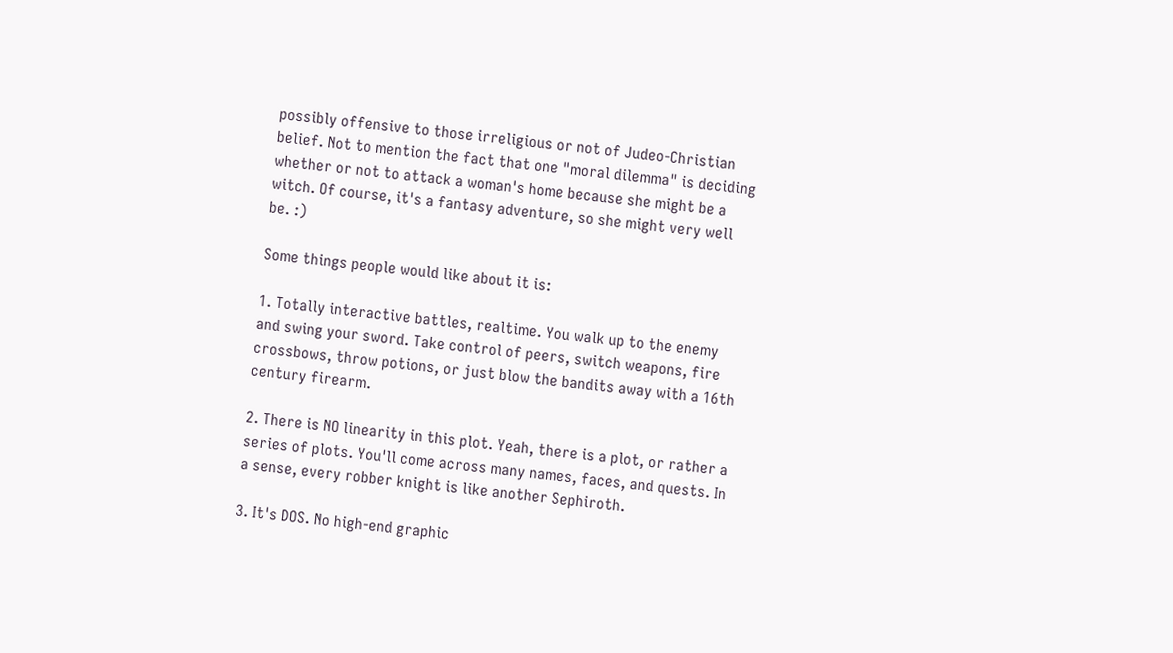possibly offensive to those irreligious or not of Judeo-Christian belief. Not to mention the fact that one "moral dilemma" is deciding whether or not to attack a woman's home because she might be a witch. Of course, it's a fantasy adventure, so she might very well be. :)

Some things people would like about it is:

1. Totally interactive battles, realtime. You walk up to the enemy and swing your sword. Take control of peers, switch weapons, fire crossbows, throw potions, or just blow the bandits away with a 16th century firearm.

2. There is NO linearity in this plot. Yeah, there is a plot, or rather a series of plots. You'll come across many names, faces, and quests. In a sense, every robber knight is like another Sephiroth.

3. It's DOS. No high-end graphic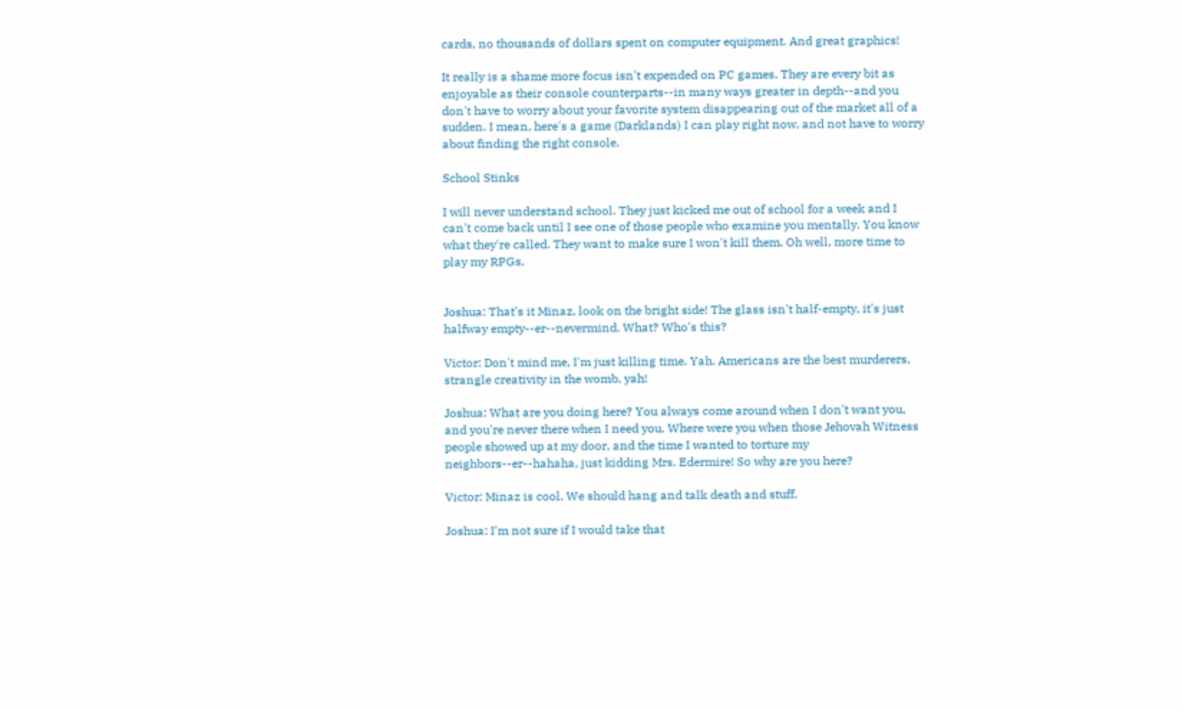cards, no thousands of dollars spent on computer equipment. And great graphics!

It really is a shame more focus isn't expended on PC games. They are every bit as enjoyable as their console counterparts--in many ways greater in depth--and you don't have to worry about your favorite system disappearing out of the market all of a sudden. I mean, here's a game (Darklands) I can play right now, and not have to worry about finding the right console.

School Stinks

I will never understand school. They just kicked me out of school for a week and I can't come back until I see one of those people who examine you mentally. You know what they're called. They want to make sure I won't kill them. Oh well, more time to play my RPGs.


Joshua: That's it Minaz, look on the bright side! The glass isn't half-empty, it's just halfway empty--er--nevermind. What? Who's this?

Victor: Don't mind me, I'm just killing time. Yah. Americans are the best murderers, strangle creativity in the womb, yah!

Joshua: What are you doing here? You always come around when I don't want you, and you're never there when I need you. Where were you when those Jehovah Witness people showed up at my door, and the time I wanted to torture my neighbors--er--hahaha, just kidding Mrs. Edermire! So why are you here?

Victor: Minaz is cool. We should hang and talk death and stuff.

Joshua: I'm not sure if I would take that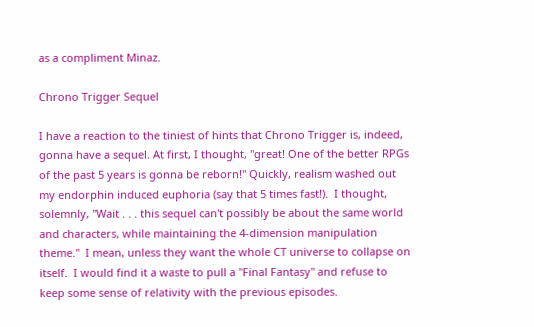as a compliment Minaz.

Chrono Trigger Sequel

I have a reaction to the tiniest of hints that Chrono Trigger is, indeed, gonna have a sequel. At first, I thought, "great! One of the better RPGs of the past 5 years is gonna be reborn!" Quickly, realism washed out my endorphin induced euphoria (say that 5 times fast!).  I thought, solemnly, "Wait . . . this sequel can't possibly be about the same world and characters, while maintaining the 4-dimension manipulation theme."  I mean, unless they want the whole CT universe to collapse on itself.  I would find it a waste to pull a "Final Fantasy" and refuse to keep some sense of relativity with the previous episodes.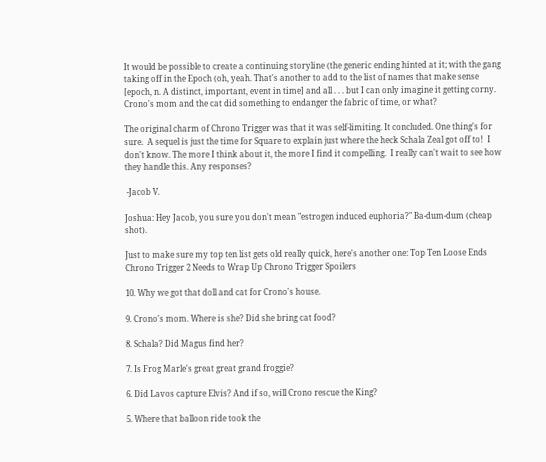It would be possible to create a continuing storyline (the generic ending hinted at it; with the gang taking off in the Epoch (oh, yeah. That's another to add to the list of names that make sense [epoch, n. A distinct, important, event in time] and all . . . but I can only imagine it getting corny. Crono's mom and the cat did something to endanger the fabric of time, or what?

The original charm of Chrono Trigger was that it was self-limiting. It concluded. One thing's for sure.  A sequel is just the time for Square to explain just where the heck Schala Zeal got off to!  I don't know. The more I think about it, the more I find it compelling.  I really can't wait to see how they handle this. Any responses?

 -Jacob V.

Joshua: Hey Jacob, you sure you don't mean "estrogen induced euphoria?" Ba-dum-dum (cheap shot).

Just to make sure my top ten list gets old really quick, here's another one: Top Ten Loose Ends Chrono Trigger 2 Needs to Wrap Up Chrono Trigger Spoilers

10. Why we got that doll and cat for Crono's house.

9. Crono's mom. Where is she? Did she bring cat food?

8. Schala? Did Magus find her?

7. Is Frog Marle's great great grand froggie?

6. Did Lavos capture Elvis? And if so, will Crono rescue the King?

5. Where that balloon ride took the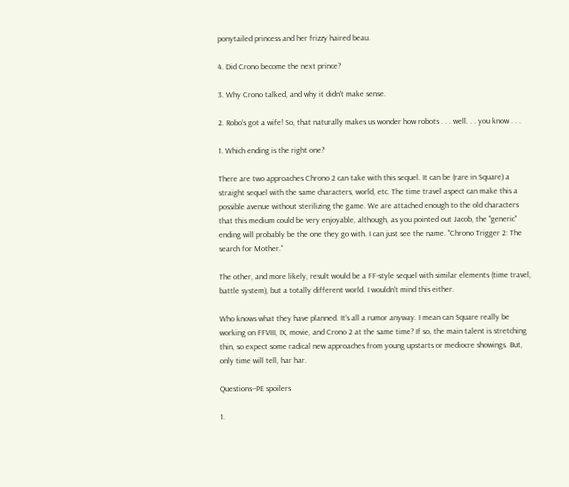ponytailed princess and her frizzy haired beau.

4. Did Crono become the next prince?

3. Why Crono talked, and why it didn't make sense.

2. Robo's got a wife! So, that naturally makes us wonder how robots . . . well. . . you know . . .

1. Which ending is the right one?

There are two approaches Chrono 2 can take with this sequel. It can be (rare in Square) a straight sequel with the same characters, world, etc. The time travel aspect can make this a possible avenue without sterilizing the game. We are attached enough to the old characters that this medium could be very enjoyable, although, as you pointed out Jacob, the "generic" ending will probably be the one they go with. I can just see the name. "Chrono Trigger 2: The search for Mother."

The other, and more likely, result would be a FF-style sequel with similar elements (time travel, battle system), but a totally different world. I wouldn't mind this either.

Who knows what they have planned. It's all a rumor anyway. I mean can Square really be working on FFVIII, IX, movie, and Crono 2 at the same time? If so, the main talent is stretching thin, so expect some radical new approaches from young upstarts or mediocre showings. But, only time will tell, har har.

Questions--PE spoilers

1.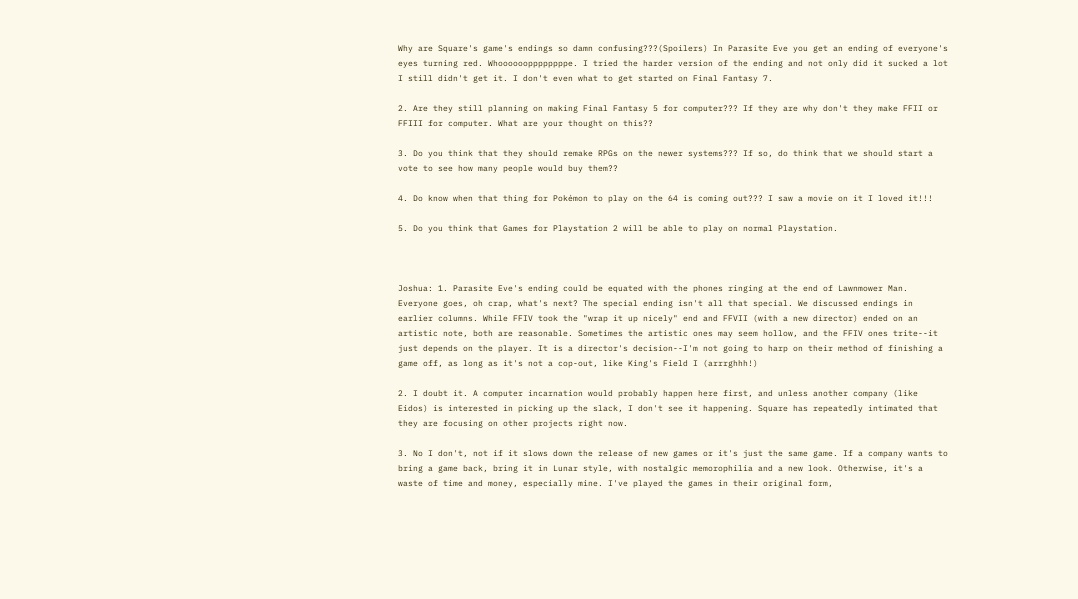Why are Square's game's endings so damn confusing???(Spoilers) In Parasite Eve you get an ending of everyone's eyes turning red. Whooooooppppppppe. I tried the harder version of the ending and not only did it sucked a lot I still didn't get it. I don't even what to get started on Final Fantasy 7.

2. Are they still planning on making Final Fantasy 5 for computer??? If they are why don't they make FFII or FFIII for computer. What are your thought on this??

3. Do you think that they should remake RPGs on the newer systems??? If so, do think that we should start a vote to see how many people would buy them??

4. Do know when that thing for Pokémon to play on the 64 is coming out??? I saw a movie on it I loved it!!!

5. Do you think that Games for Playstation 2 will be able to play on normal Playstation.



Joshua: 1. Parasite Eve's ending could be equated with the phones ringing at the end of Lawnmower Man. Everyone goes, oh crap, what's next? The special ending isn't all that special. We discussed endings in earlier columns. While FFIV took the "wrap it up nicely" end and FFVII (with a new director) ended on an artistic note, both are reasonable. Sometimes the artistic ones may seem hollow, and the FFIV ones trite--it just depends on the player. It is a director's decision--I'm not going to harp on their method of finishing a game off, as long as it's not a cop-out, like King's Field I (arrrghhh!)

2. I doubt it. A computer incarnation would probably happen here first, and unless another company (like Eidos) is interested in picking up the slack, I don't see it happening. Square has repeatedly intimated that they are focusing on other projects right now.

3. No I don't, not if it slows down the release of new games or it's just the same game. If a company wants to bring a game back, bring it in Lunar style, with nostalgic memorophilia and a new look. Otherwise, it's a waste of time and money, especially mine. I've played the games in their original form,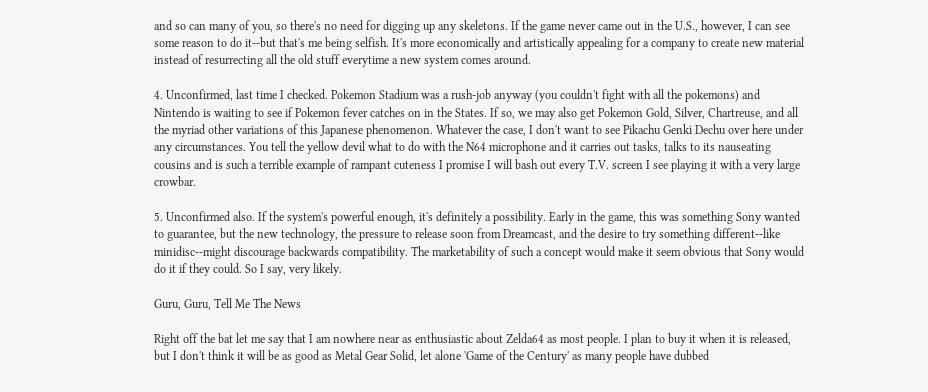and so can many of you, so there's no need for digging up any skeletons. If the game never came out in the U.S., however, I can see some reason to do it--but that's me being selfish. It's more economically and artistically appealing for a company to create new material instead of resurrecting all the old stuff everytime a new system comes around.

4. Unconfirmed, last time I checked. Pokemon Stadium was a rush-job anyway (you couldn't fight with all the pokemons) and Nintendo is waiting to see if Pokemon fever catches on in the States. If so, we may also get Pokemon Gold, Silver, Chartreuse, and all the myriad other variations of this Japanese phenomenon. Whatever the case, I don't want to see Pikachu Genki Dechu over here under any circumstances. You tell the yellow devil what to do with the N64 microphone and it carries out tasks, talks to its nauseating cousins and is such a terrible example of rampant cuteness I promise I will bash out every T.V. screen I see playing it with a very large crowbar.

5. Unconfirmed also. If the system's powerful enough, it's definitely a possibility. Early in the game, this was something Sony wanted to guarantee, but the new technology, the pressure to release soon from Dreamcast, and the desire to try something different--like minidisc--might discourage backwards compatibility. The marketability of such a concept would make it seem obvious that Sony would do it if they could. So I say, very likely.

Guru, Guru, Tell Me The News

Right off the bat let me say that I am nowhere near as enthusiastic about Zelda64 as most people. I plan to buy it when it is released, but I don't think it will be as good as Metal Gear Solid, let alone 'Game of the Century' as many people have dubbed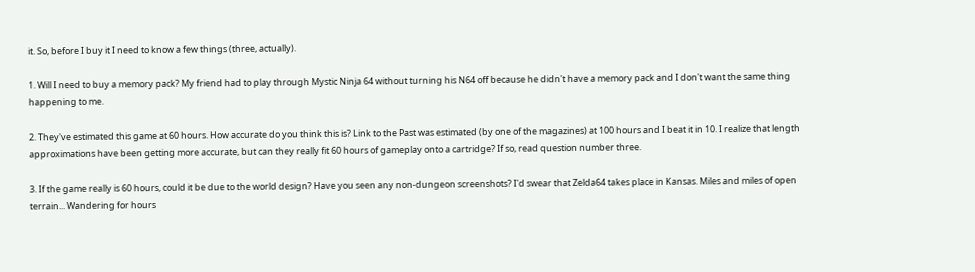it. So, before I buy it I need to know a few things (three, actually).

1. Will I need to buy a memory pack? My friend had to play through Mystic Ninja 64 without turning his N64 off because he didn't have a memory pack and I don't want the same thing happening to me.

2. They've estimated this game at 60 hours. How accurate do you think this is? Link to the Past was estimated (by one of the magazines) at 100 hours and I beat it in 10. I realize that length approximations have been getting more accurate, but can they really fit 60 hours of gameplay onto a cartridge? If so, read question number three.

3. If the game really is 60 hours, could it be due to the world design? Have you seen any non-dungeon screenshots? I'd swear that Zelda64 takes place in Kansas. Miles and miles of open terrain... Wandering for hours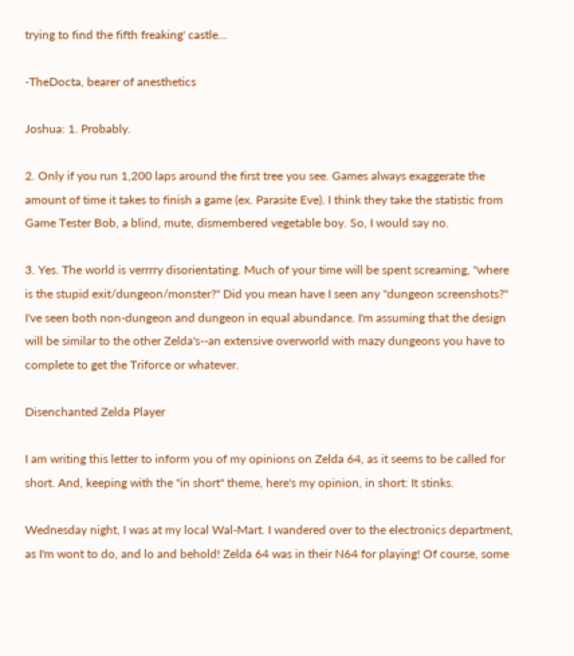trying to find the fifth freaking' castle...

-TheDocta, bearer of anesthetics

Joshua: 1. Probably.

2. Only if you run 1,200 laps around the first tree you see. Games always exaggerate the amount of time it takes to finish a game (ex. Parasite Eve). I think they take the statistic from Game Tester Bob, a blind, mute, dismembered vegetable boy. So, I would say no.

3. Yes. The world is verrrry disorientating. Much of your time will be spent screaming, "where is the stupid exit/dungeon/monster?" Did you mean have I seen any "dungeon screenshots?" I've seen both non-dungeon and dungeon in equal abundance. I'm assuming that the design will be similar to the other Zelda's--an extensive overworld with mazy dungeons you have to complete to get the Triforce or whatever.

Disenchanted Zelda Player

I am writing this letter to inform you of my opinions on Zelda 64, as it seems to be called for short. And, keeping with the "in short" theme, here's my opinion, in short: It stinks.

Wednesday night, I was at my local Wal-Mart. I wandered over to the electronics department, as I'm wont to do, and lo and behold! Zelda 64 was in their N64 for playing! Of course, some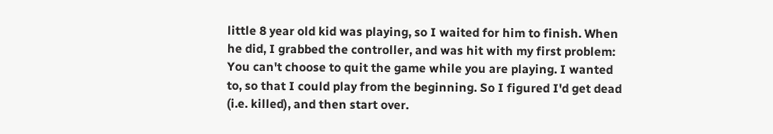little 8 year old kid was playing, so I waited for him to finish. When he did, I grabbed the controller, and was hit with my first problem: You can't choose to quit the game while you are playing. I wanted to, so that I could play from the beginning. So I figured I'd get dead (i.e. killed), and then start over.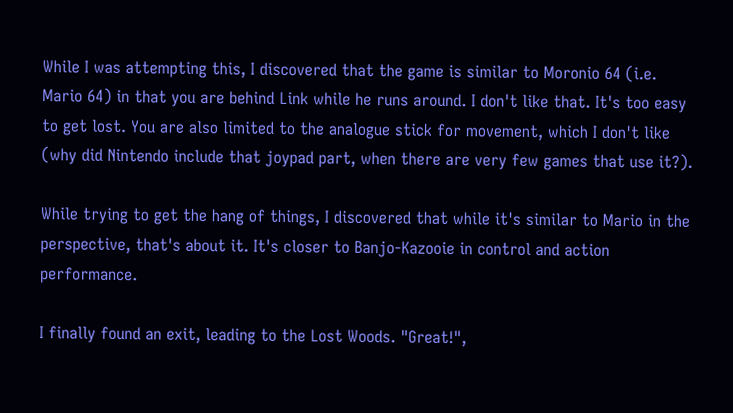While I was attempting this, I discovered that the game is similar to Moronio 64 (i.e. Mario 64) in that you are behind Link while he runs around. I don't like that. It's too easy to get lost. You are also limited to the analogue stick for movement, which I don't like (why did Nintendo include that joypad part, when there are very few games that use it?).

While trying to get the hang of things, I discovered that while it's similar to Mario in the perspective, that's about it. It's closer to Banjo-Kazooie in control and action performance.

I finally found an exit, leading to the Lost Woods. "Great!",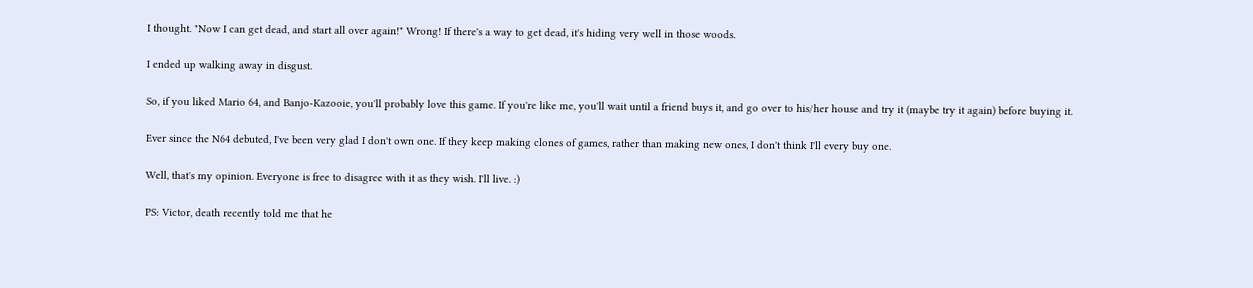I thought. "Now I can get dead, and start all over again!" Wrong! If there's a way to get dead, it's hiding very well in those woods.

I ended up walking away in disgust.

So, if you liked Mario 64, and Banjo-Kazooie, you'll probably love this game. If you're like me, you'll wait until a friend buys it, and go over to his/her house and try it (maybe try it again) before buying it.

Ever since the N64 debuted, I've been very glad I don't own one. If they keep making clones of games, rather than making new ones, I don't think I'll every buy one.

Well, that's my opinion. Everyone is free to disagree with it as they wish. I'll live. :)

PS: Victor, death recently told me that he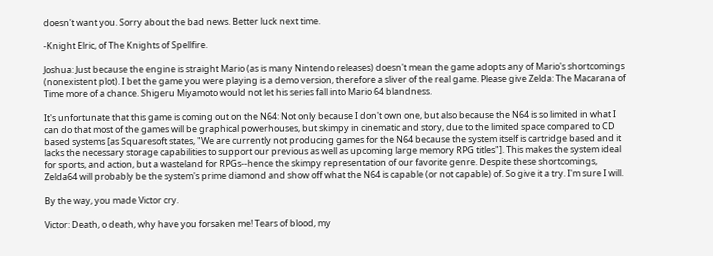doesn't want you. Sorry about the bad news. Better luck next time.

-Knight Elric, of The Knights of Spellfire.

Joshua: Just because the engine is straight Mario (as is many Nintendo releases) doesn't mean the game adopts any of Mario's shortcomings (nonexistent plot). I bet the game you were playing is a demo version, therefore a sliver of the real game. Please give Zelda: The Macarana of Time more of a chance. Shigeru Miyamoto would not let his series fall into Mario 64 blandness.

It's unfortunate that this game is coming out on the N64: Not only because I don't own one, but also because the N64 is so limited in what I can do that most of the games will be graphical powerhouses, but skimpy in cinematic and story, due to the limited space compared to CD based systems [as Squaresoft states, "We are currently not producing games for the N64 because the system itself is cartridge based and it lacks the necessary storage capabilities to support our previous as well as upcoming large memory RPG titles"]. This makes the system ideal for sports, and action, but a wasteland for RPGs--hence the skimpy representation of our favorite genre. Despite these shortcomings, Zelda64 will probably be the system's prime diamond and show off what the N64 is capable (or not capable) of. So give it a try. I'm sure I will.

By the way, you made Victor cry.

Victor: Death, o death, why have you forsaken me! Tears of blood, my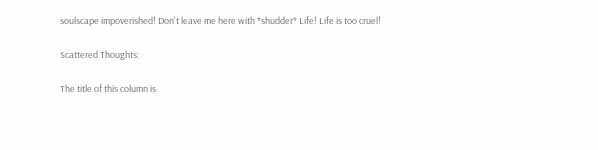soulscape impoverished! Don't leave me here with *shudder* Life! Life is too cruel!

Scattered Thoughts:

The title of this column is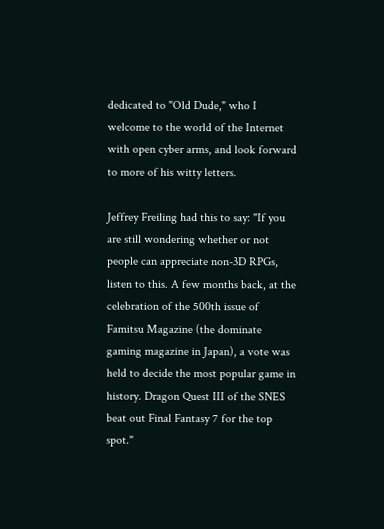dedicated to "Old Dude," who I welcome to the world of the Internet with open cyber arms, and look forward to more of his witty letters.

Jeffrey Freiling had this to say: "If you are still wondering whether or not people can appreciate non-3D RPGs, listen to this. A few months back, at the celebration of the 500th issue of Famitsu Magazine (the dominate gaming magazine in Japan), a vote was held to decide the most popular game in history. Dragon Quest III of the SNES beat out Final Fantasy 7 for the top spot."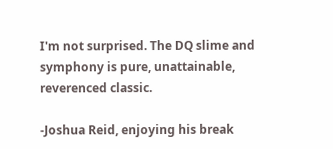I'm not surprised. The DQ slime and symphony is pure, unattainable, reverenced classic.

-Joshua Reid, enjoying his break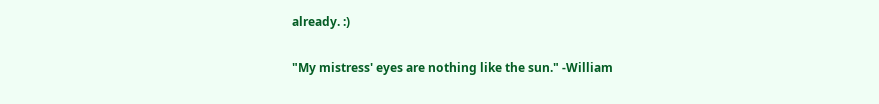already. :)

"My mistress' eyes are nothing like the sun." -William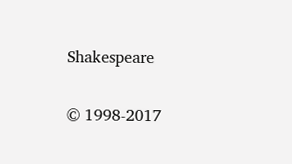Shakespeare

© 1998-2017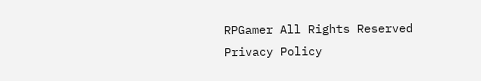RPGamer All Rights Reserved
Privacy Policy